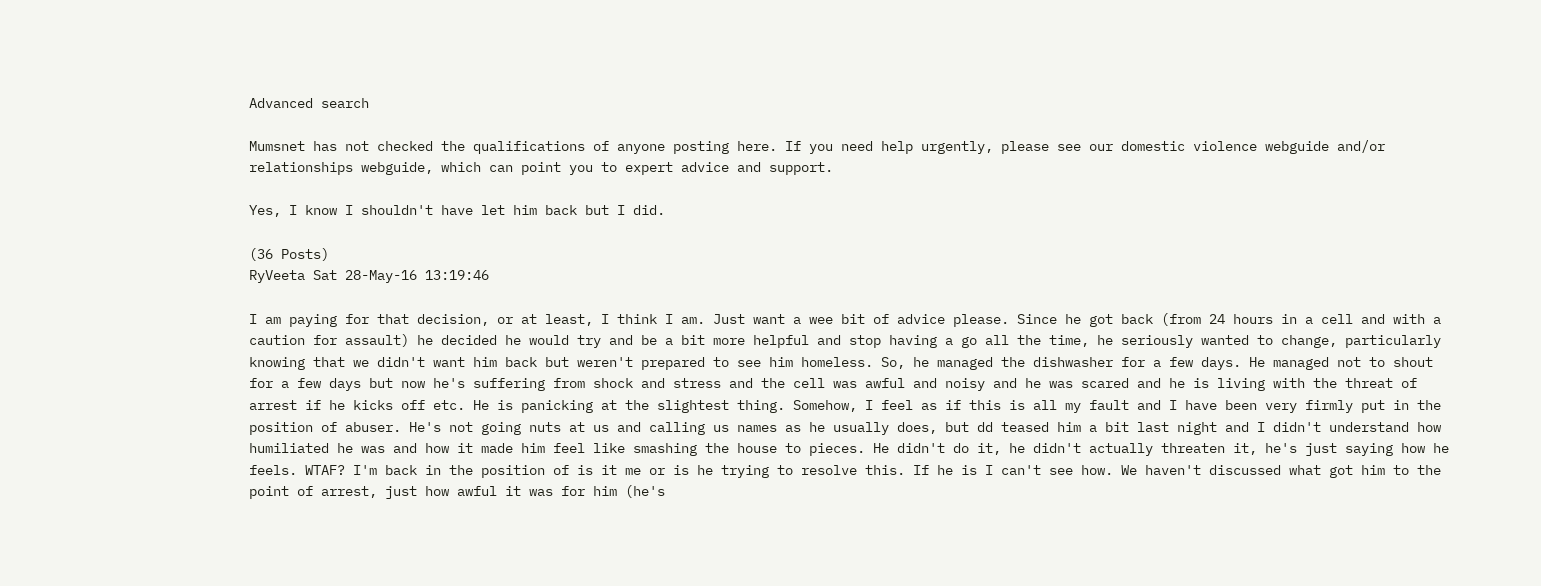Advanced search

Mumsnet has not checked the qualifications of anyone posting here. If you need help urgently, please see our domestic violence webguide and/or relationships webguide, which can point you to expert advice and support.

Yes, I know I shouldn't have let him back but I did.

(36 Posts)
RyVeeta Sat 28-May-16 13:19:46

I am paying for that decision, or at least, I think I am. Just want a wee bit of advice please. Since he got back (from 24 hours in a cell and with a caution for assault) he decided he would try and be a bit more helpful and stop having a go all the time, he seriously wanted to change, particularly knowing that we didn't want him back but weren't prepared to see him homeless. So, he managed the dishwasher for a few days. He managed not to shout for a few days but now he's suffering from shock and stress and the cell was awful and noisy and he was scared and he is living with the threat of arrest if he kicks off etc. He is panicking at the slightest thing. Somehow, I feel as if this is all my fault and I have been very firmly put in the position of abuser. He's not going nuts at us and calling us names as he usually does, but dd teased him a bit last night and I didn't understand how humiliated he was and how it made him feel like smashing the house to pieces. He didn't do it, he didn't actually threaten it, he's just saying how he feels. WTAF? I'm back in the position of is it me or is he trying to resolve this. If he is I can't see how. We haven't discussed what got him to the point of arrest, just how awful it was for him (he's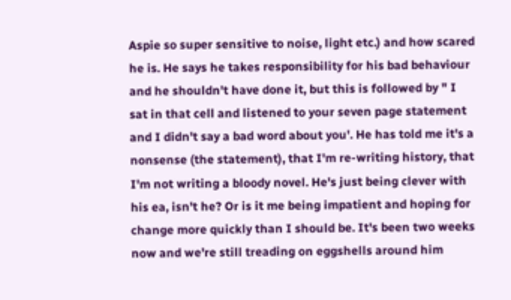Aspie so super sensitive to noise, light etc.) and how scared he is. He says he takes responsibility for his bad behaviour and he shouldn't have done it, but this is followed by " I sat in that cell and listened to your seven page statement and I didn't say a bad word about you'. He has told me it's a nonsense (the statement), that I'm re-writing history, that I'm not writing a bloody novel. He's just being clever with his ea, isn't he? Or is it me being impatient and hoping for change more quickly than I should be. It's been two weeks now and we're still treading on eggshells around him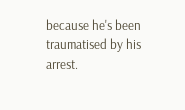because he's been traumatised by his arrest.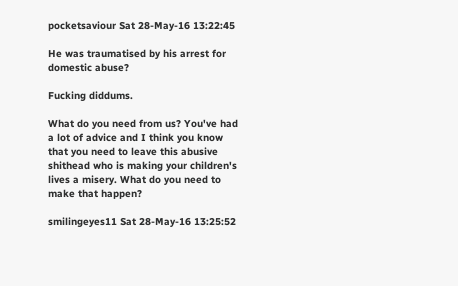pocketsaviour Sat 28-May-16 13:22:45

He was traumatised by his arrest for domestic abuse?

Fucking diddums.

What do you need from us? You've had a lot of advice and I think you know that you need to leave this abusive shithead who is making your children's lives a misery. What do you need to make that happen?

smilingeyes11 Sat 28-May-16 13:25:52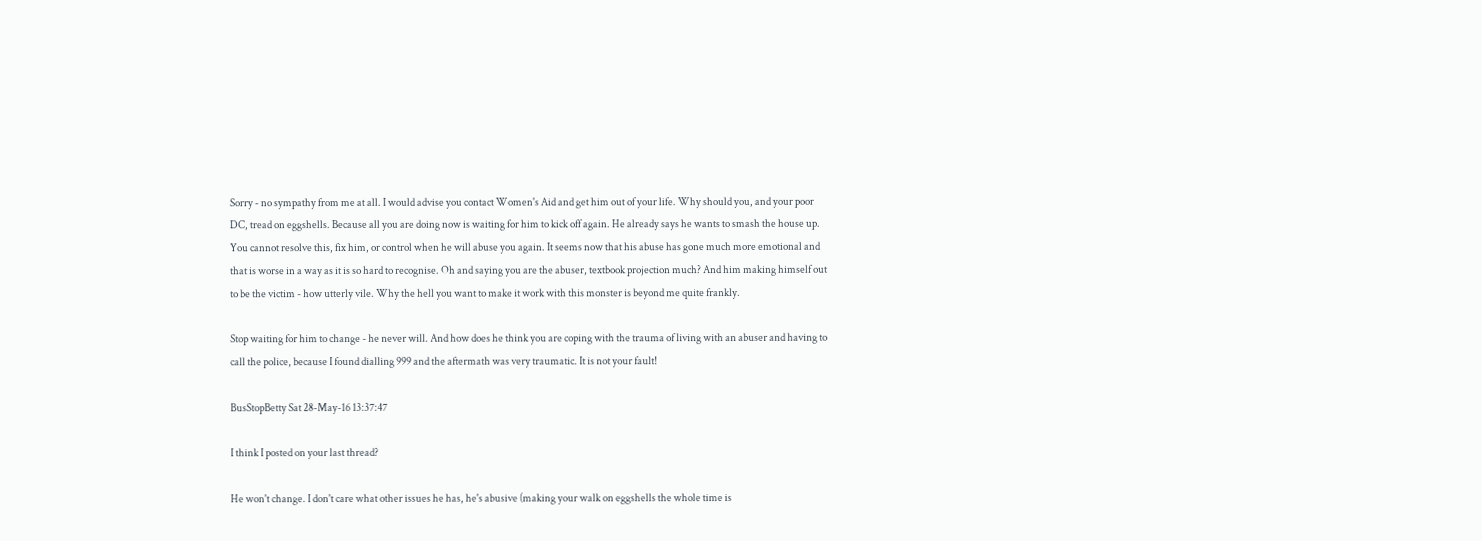Sorry - no sympathy from me at all. I would advise you contact Women's Aid and get him out of your life. Why should you, and your poor DC, tread on eggshells. Because all you are doing now is waiting for him to kick off again. He already says he wants to smash the house up. You cannot resolve this, fix him, or control when he will abuse you again. It seems now that his abuse has gone much more emotional and that is worse in a way as it is so hard to recognise. Oh and saying you are the abuser, textbook projection much? And him making himself out to be the victim - how utterly vile. Why the hell you want to make it work with this monster is beyond me quite frankly.

Stop waiting for him to change - he never will. And how does he think you are coping with the trauma of living with an abuser and having to call the police, because I found dialling 999 and the aftermath was very traumatic. It is not your fault!

BusStopBetty Sat 28-May-16 13:37:47

I think I posted on your last thread?

He won't change. I don't care what other issues he has, he's abusive (making your walk on eggshells the whole time is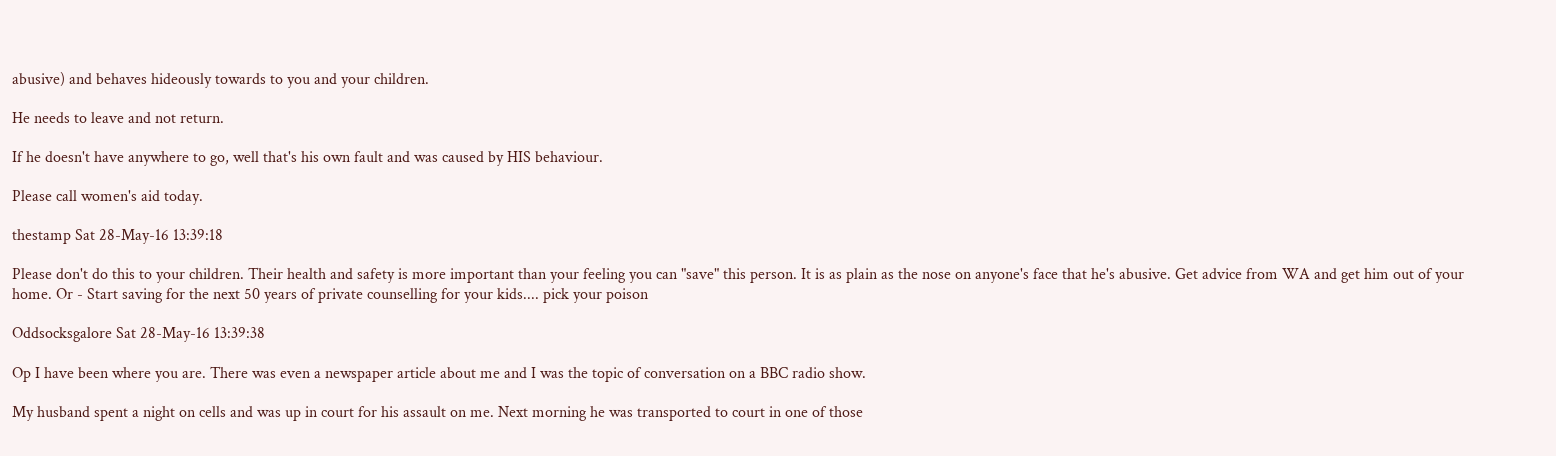abusive) and behaves hideously towards to you and your children.

He needs to leave and not return.

If he doesn't have anywhere to go, well that's his own fault and was caused by HIS behaviour.

Please call women's aid today.

thestamp Sat 28-May-16 13:39:18

Please don't do this to your children. Their health and safety is more important than your feeling you can "save" this person. It is as plain as the nose on anyone's face that he's abusive. Get advice from WA and get him out of your home. Or - Start saving for the next 50 years of private counselling for your kids.... pick your poison

Oddsocksgalore Sat 28-May-16 13:39:38

Op I have been where you are. There was even a newspaper article about me and I was the topic of conversation on a BBC radio show.

My husband spent a night on cells and was up in court for his assault on me. Next morning he was transported to court in one of those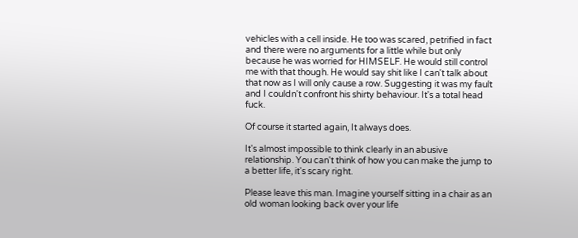vehicles with a cell inside. He too was scared, petrified in fact and there were no arguments for a little while but only because he was worried for HIMSELF. He would still control me with that though. He would say shit like I can't talk about that now as I will only cause a row. Suggesting it was my fault and I couldn't confront his shirty behaviour. It's a total head fuck.

Of course it started again, It always does.

It's almost impossible to think clearly in an abusive relationship. You can't think of how you can make the jump to a better life, it's scary right.

Please leave this man. Imagine yourself sitting in a chair as an old woman looking back over your life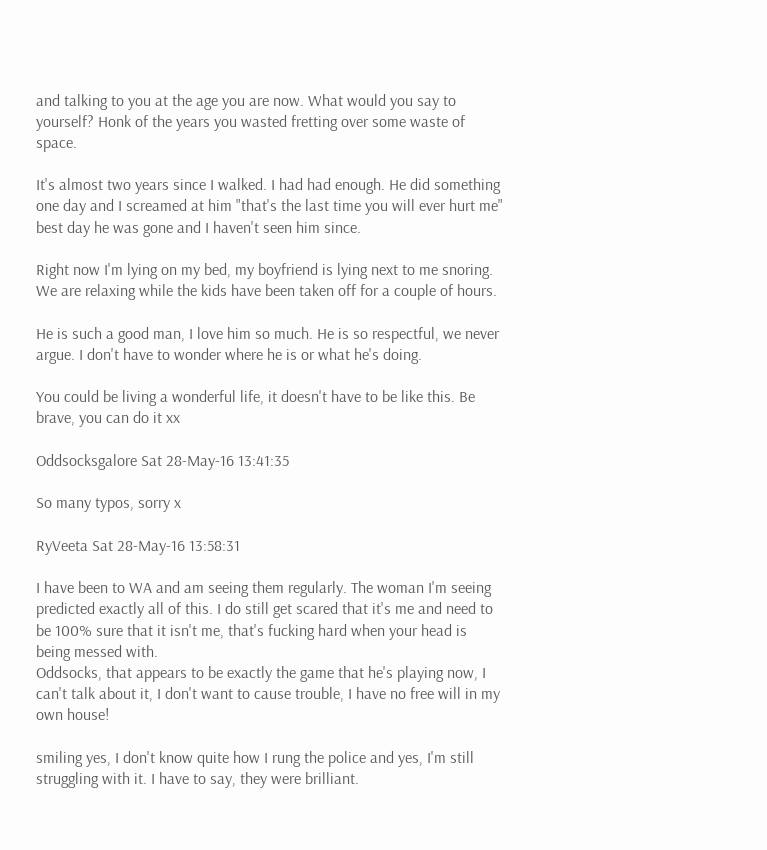and talking to you at the age you are now. What would you say to yourself? Honk of the years you wasted fretting over some waste of space.

It's almost two years since I walked. I had had enough. He did something one day and I screamed at him "that's the last time you will ever hurt me" best day he was gone and I haven't seen him since.

Right now I'm lying on my bed, my boyfriend is lying next to me snoring. We are relaxing while the kids have been taken off for a couple of hours.

He is such a good man, I love him so much. He is so respectful, we never argue. I don't have to wonder where he is or what he's doing.

You could be living a wonderful life, it doesn't have to be like this. Be brave, you can do it xx

Oddsocksgalore Sat 28-May-16 13:41:35

So many typos, sorry x

RyVeeta Sat 28-May-16 13:58:31

I have been to WA and am seeing them regularly. The woman I'm seeing predicted exactly all of this. I do still get scared that it's me and need to be 100% sure that it isn't me, that's fucking hard when your head is being messed with.
Oddsocks, that appears to be exactly the game that he's playing now, I can't talk about it, I don't want to cause trouble, I have no free will in my own house!

smiling yes, I don't know quite how I rung the police and yes, I'm still struggling with it. I have to say, they were brilliant.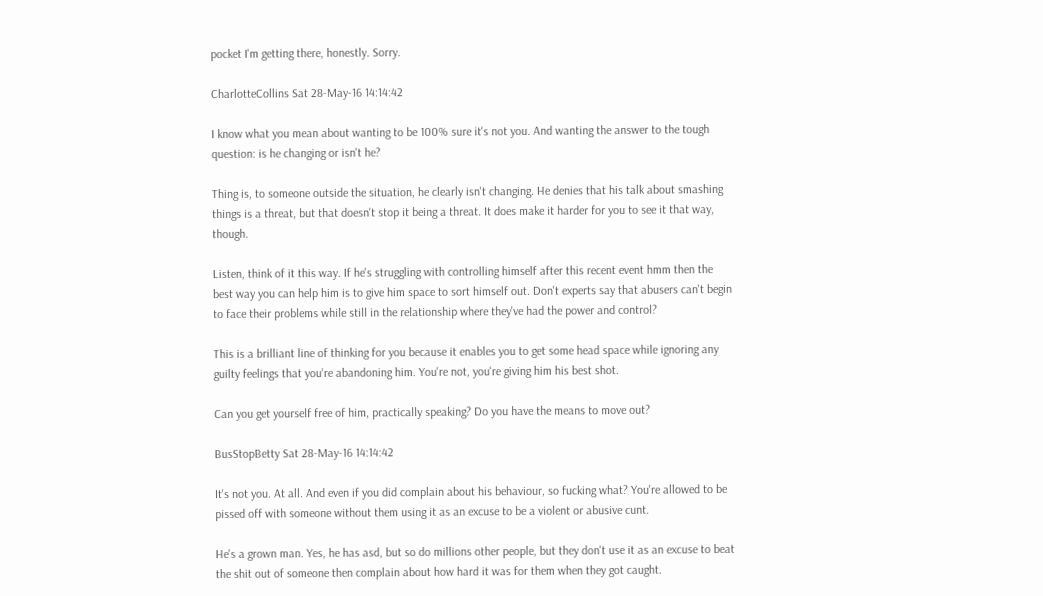pocket I'm getting there, honestly. Sorry.

CharlotteCollins Sat 28-May-16 14:14:42

I know what you mean about wanting to be 100% sure it's not you. And wanting the answer to the tough question: is he changing or isn't he?

Thing is, to someone outside the situation, he clearly isn't changing. He denies that his talk about smashing things is a threat, but that doesn't stop it being a threat. It does make it harder for you to see it that way, though.

Listen, think of it this way. If he's struggling with controlling himself after this recent event hmm then the best way you can help him is to give him space to sort himself out. Don't experts say that abusers can't begin to face their problems while still in the relationship where they've had the power and control?

This is a brilliant line of thinking for you because it enables you to get some head space while ignoring any guilty feelings that you're abandoning him. You're not, you're giving him his best shot.

Can you get yourself free of him, practically speaking? Do you have the means to move out?

BusStopBetty Sat 28-May-16 14:14:42

It's not you. At all. And even if you did complain about his behaviour, so fucking what? You're allowed to be pissed off with someone without them using it as an excuse to be a violent or abusive cunt.

He's a grown man. Yes, he has asd, but so do millions other people, but they don't use it as an excuse to beat the shit out of someone then complain about how hard it was for them when they got caught.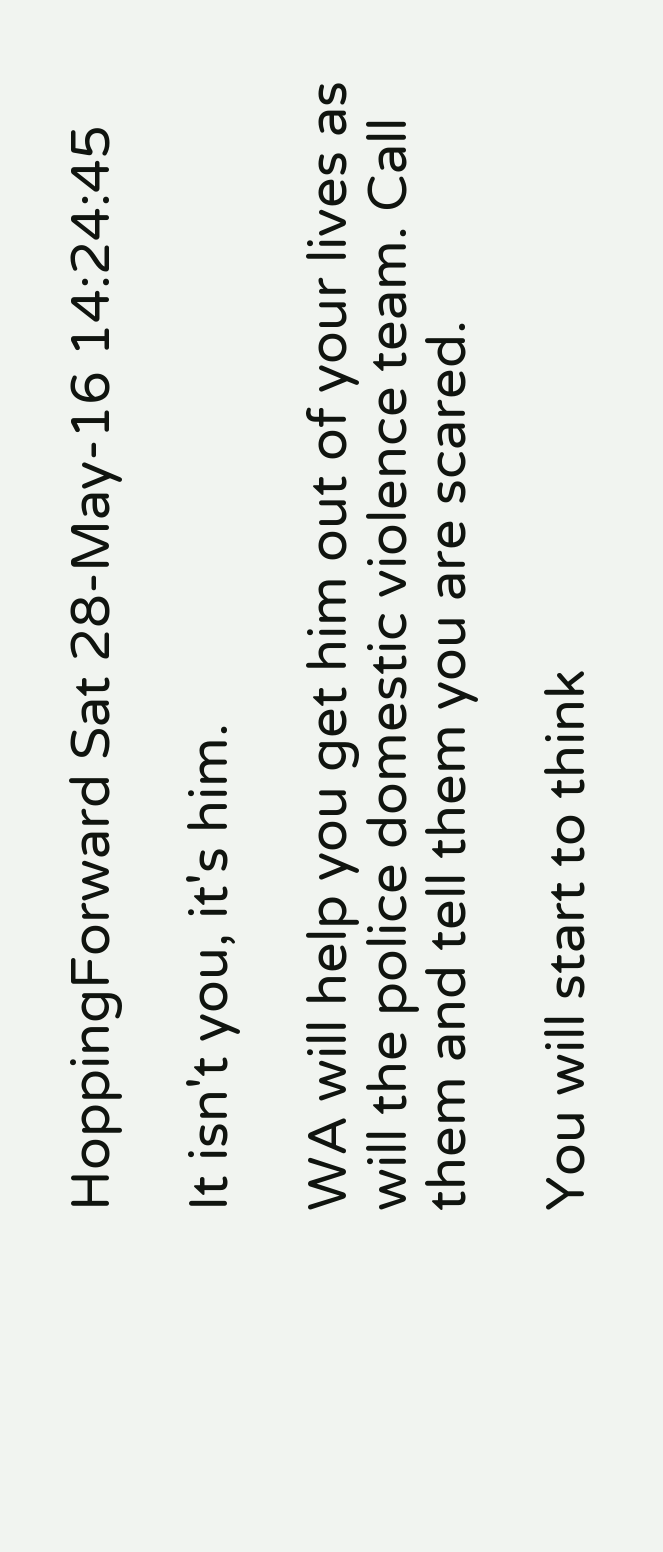HoppingForward Sat 28-May-16 14:24:45

It isn't you, it's him.

WA will help you get him out of your lives as will the police domestic violence team. Call them and tell them you are scared.

You will start to think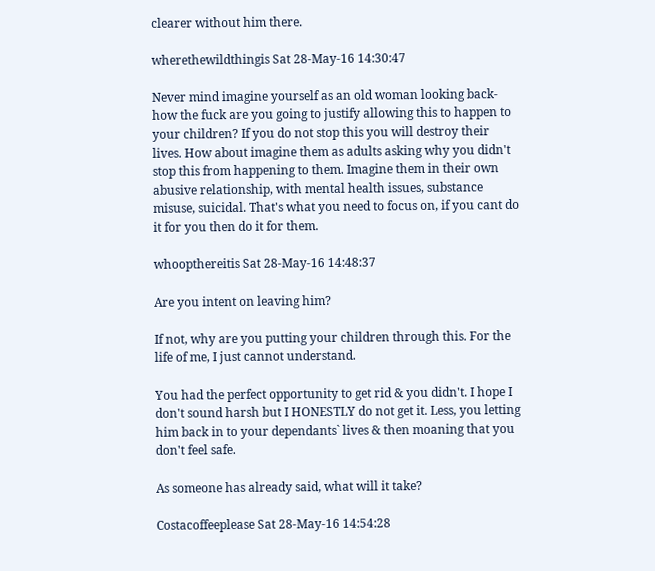clearer without him there.

wherethewildthingis Sat 28-May-16 14:30:47

Never mind imagine yourself as an old woman looking back- how the fuck are you going to justify allowing this to happen to your children? If you do not stop this you will destroy their lives. How about imagine them as adults asking why you didn't stop this from happening to them. Imagine them in their own abusive relationship, with mental health issues, substance misuse, suicidal. That's what you need to focus on, if you cant do it for you then do it for them.

whoopthereitis Sat 28-May-16 14:48:37

Are you intent on leaving him?

If not, why are you putting your children through this. For the life of me, I just cannot understand.

You had the perfect opportunity to get rid & you didn't. I hope I don't sound harsh but I HONESTLY do not get it. Less, you letting him back in to your dependants` lives & then moaning that you don't feel safe.

As someone has already said, what will it take?

Costacoffeeplease Sat 28-May-16 14:54:28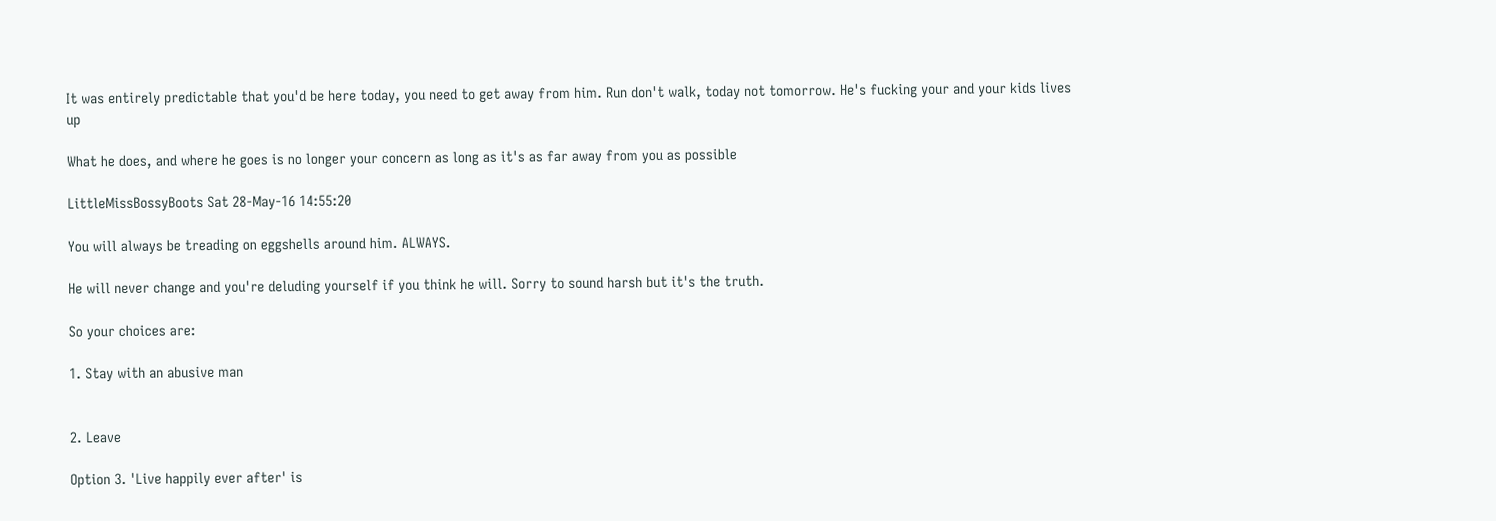It was entirely predictable that you'd be here today, you need to get away from him. Run don't walk, today not tomorrow. He's fucking your and your kids lives up

What he does, and where he goes is no longer your concern as long as it's as far away from you as possible

LittleMissBossyBoots Sat 28-May-16 14:55:20

You will always be treading on eggshells around him. ALWAYS.

He will never change and you're deluding yourself if you think he will. Sorry to sound harsh but it's the truth.

So your choices are:

1. Stay with an abusive man


2. Leave

Option 3. 'Live happily ever after' is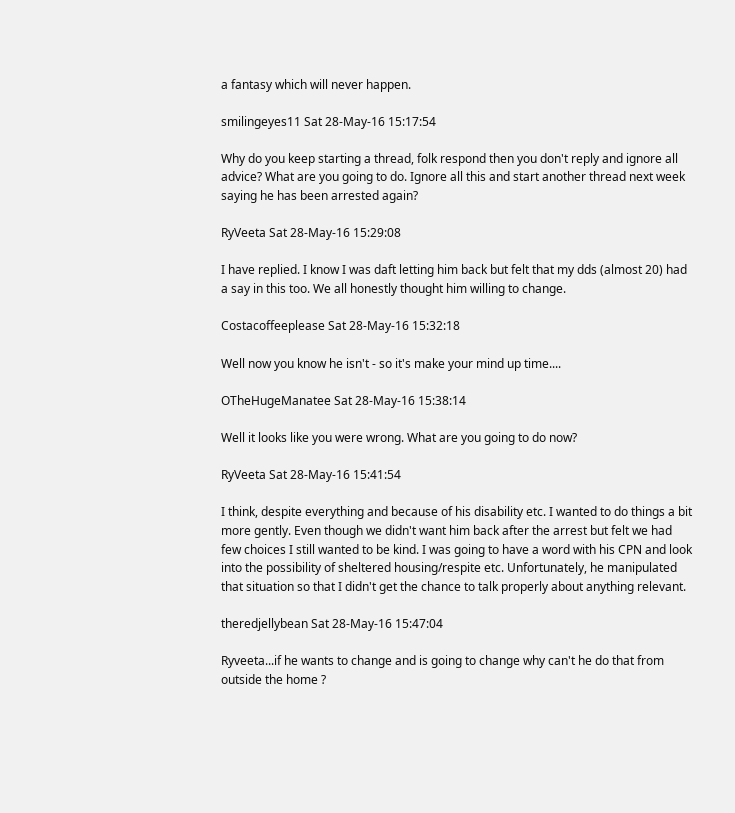a fantasy which will never happen.

smilingeyes11 Sat 28-May-16 15:17:54

Why do you keep starting a thread, folk respond then you don't reply and ignore all advice? What are you going to do. Ignore all this and start another thread next week saying he has been arrested again?

RyVeeta Sat 28-May-16 15:29:08

I have replied. I know I was daft letting him back but felt that my dds (almost 20) had a say in this too. We all honestly thought him willing to change.

Costacoffeeplease Sat 28-May-16 15:32:18

Well now you know he isn't - so it's make your mind up time....

OTheHugeManatee Sat 28-May-16 15:38:14

Well it looks like you were wrong. What are you going to do now?

RyVeeta Sat 28-May-16 15:41:54

I think, despite everything and because of his disability etc. I wanted to do things a bit more gently. Even though we didn't want him back after the arrest but felt we had few choices I still wanted to be kind. I was going to have a word with his CPN and look into the possibility of sheltered housing/respite etc. Unfortunately, he manipulated that situation so that I didn't get the chance to talk properly about anything relevant.

theredjellybean Sat 28-May-16 15:47:04

Ryveeta...if he wants to change and is going to change why can't he do that from outside the home ?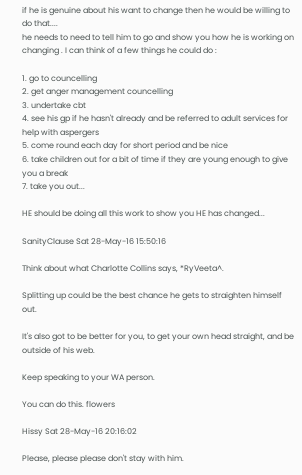if he is genuine about his want to change then he would be willing to do that....
he needs to need to tell him to go and show you how he is working on changing . I can think of a few things he could do :

1. go to councelling
2. get anger management councelling
3. undertake cbt
4. see his gp if he hasn't already and be referred to adult services for help with aspergers
5. come round each day for short period and be nice
6. take children out for a bit of time if they are young enough to give you a break
7. take you out...

HE should be doing all this work to show you HE has changed...

SanityClause Sat 28-May-16 15:50:16

Think about what Charlotte Collins says, *RyVeeta^.

Splitting up could be the best chance he gets to straighten himself out.

It's also got to be better for you, to get your own head straight, and be outside of his web.

Keep speaking to your WA person.

You can do this. flowers

Hissy Sat 28-May-16 20:16:02

Please, please please don't stay with him.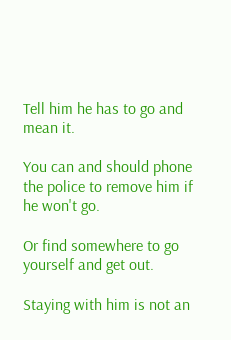Tell him he has to go and mean it.

You can and should phone the police to remove him if he won't go.

Or find somewhere to go yourself and get out.

Staying with him is not an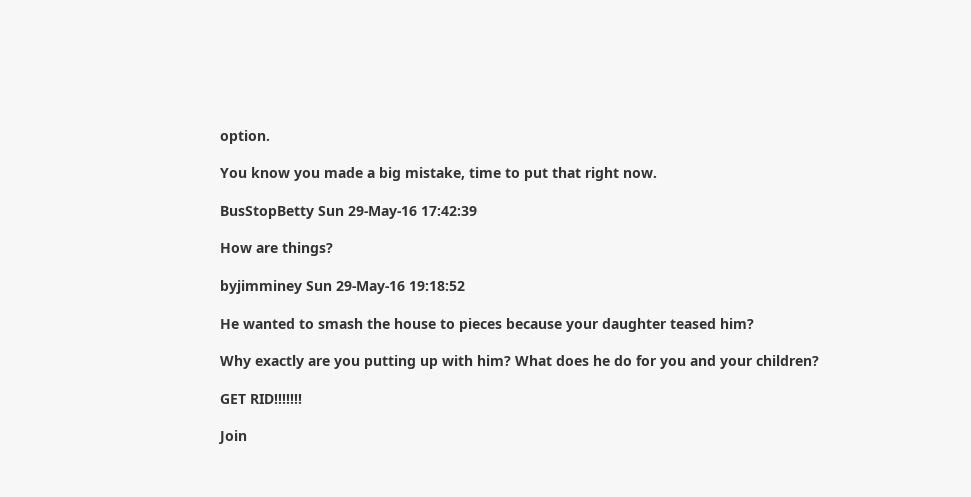option.

You know you made a big mistake, time to put that right now.

BusStopBetty Sun 29-May-16 17:42:39

How are things?

byjimminey Sun 29-May-16 19:18:52

He wanted to smash the house to pieces because your daughter teased him?

Why exactly are you putting up with him? What does he do for you and your children?

GET RID!!!!!!!

Join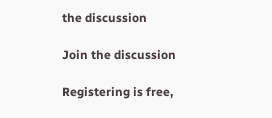the discussion

Join the discussion

Registering is free,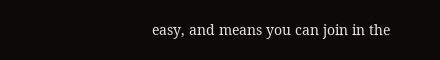easy, and means you can join in the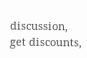discussion, get discounts,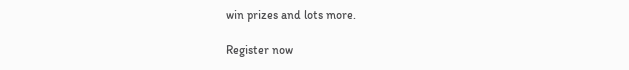win prizes and lots more.

Register now